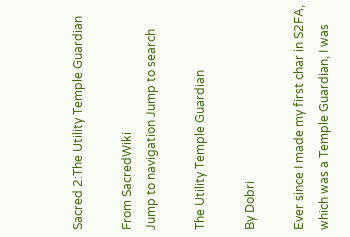Sacred 2:The Utility Temple Guardian

From SacredWiki
Jump to navigation Jump to search

The Utility Temple Guardian

By Dobri

Ever since I made my first char in S2FA, which was a Temple Guardian, I was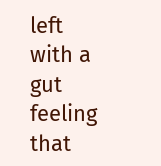left with a gut feeling that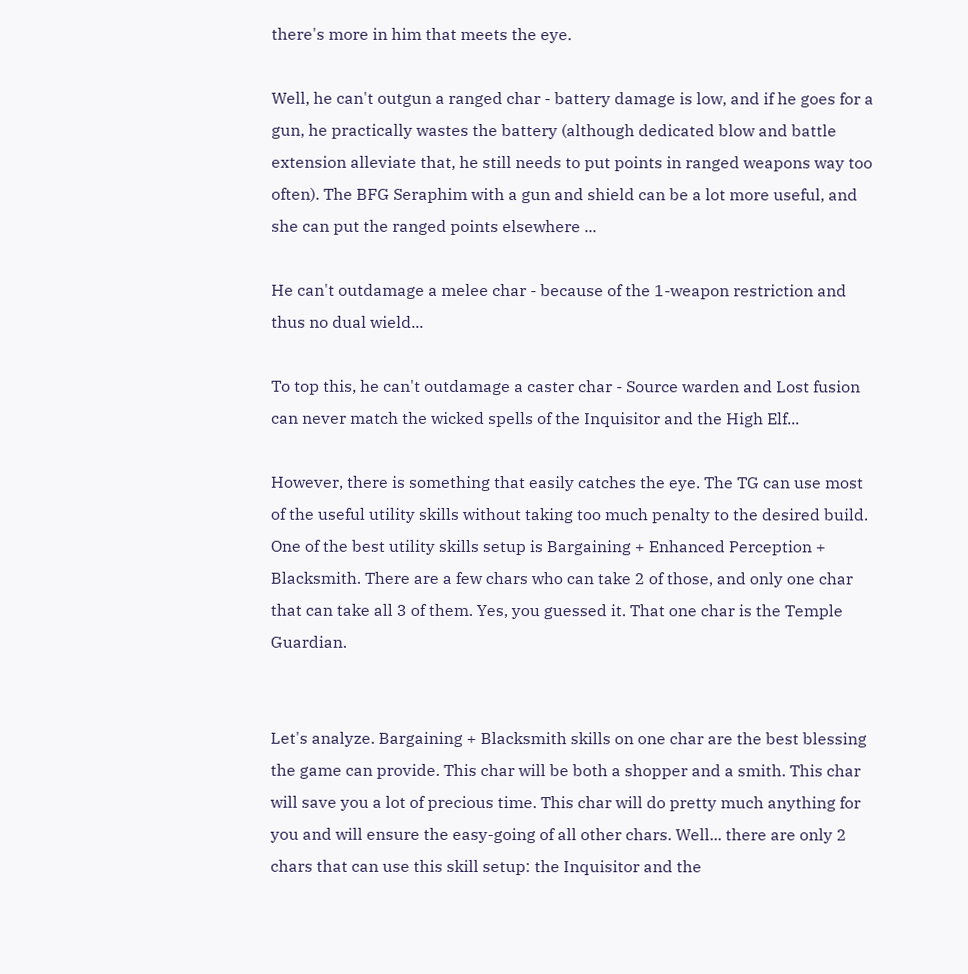there's more in him that meets the eye.

Well, he can't outgun a ranged char - battery damage is low, and if he goes for a gun, he practically wastes the battery (although dedicated blow and battle extension alleviate that, he still needs to put points in ranged weapons way too often). The BFG Seraphim with a gun and shield can be a lot more useful, and she can put the ranged points elsewhere ...

He can't outdamage a melee char - because of the 1-weapon restriction and thus no dual wield...

To top this, he can't outdamage a caster char - Source warden and Lost fusion can never match the wicked spells of the Inquisitor and the High Elf...

However, there is something that easily catches the eye. The TG can use most of the useful utility skills without taking too much penalty to the desired build. One of the best utility skills setup is Bargaining + Enhanced Perception + Blacksmith. There are a few chars who can take 2 of those, and only one char that can take all 3 of them. Yes, you guessed it. That one char is the Temple Guardian.


Let's analyze. Bargaining + Blacksmith skills on one char are the best blessing the game can provide. This char will be both a shopper and a smith. This char will save you a lot of precious time. This char will do pretty much anything for you and will ensure the easy-going of all other chars. Well... there are only 2 chars that can use this skill setup: the Inquisitor and the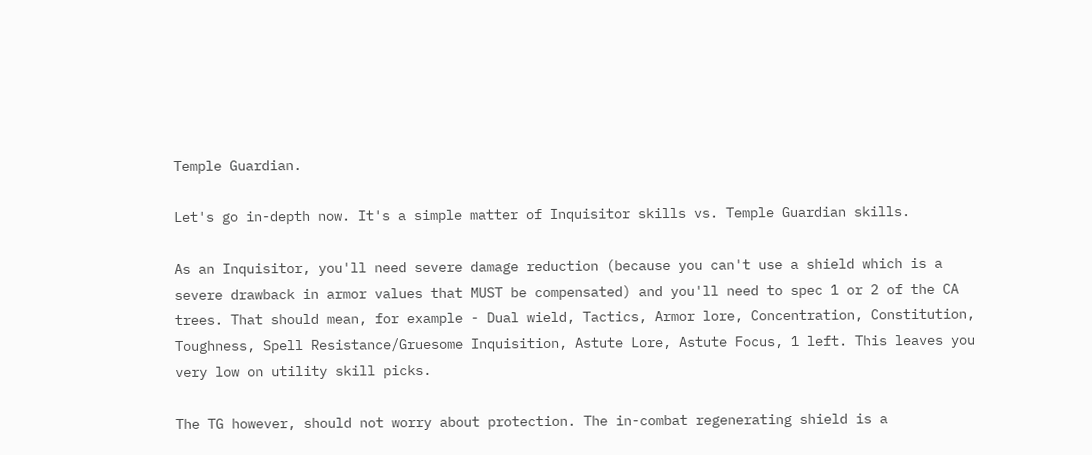Temple Guardian.

Let's go in-depth now. It's a simple matter of Inquisitor skills vs. Temple Guardian skills.

As an Inquisitor, you'll need severe damage reduction (because you can't use a shield which is a severe drawback in armor values that MUST be compensated) and you'll need to spec 1 or 2 of the CA trees. That should mean, for example - Dual wield, Tactics, Armor lore, Concentration, Constitution, Toughness, Spell Resistance/Gruesome Inquisition, Astute Lore, Astute Focus, 1 left. This leaves you very low on utility skill picks.

The TG however, should not worry about protection. The in-combat regenerating shield is a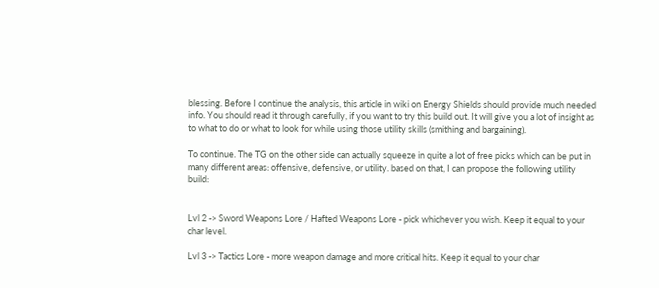blessing. Before I continue the analysis, this article in wiki on Energy Shields should provide much needed info. You should read it through carefully, if you want to try this build out. It will give you a lot of insight as to what to do or what to look for while using those utility skills (smithing and bargaining).

To continue. The TG on the other side can actually squeeze in quite a lot of free picks which can be put in many different areas: offensive, defensive, or utility. based on that, I can propose the following utility build:


Lvl 2 -> Sword Weapons Lore / Hafted Weapons Lore - pick whichever you wish. Keep it equal to your char level.

Lvl 3 -> Tactics Lore - more weapon damage and more critical hits. Keep it equal to your char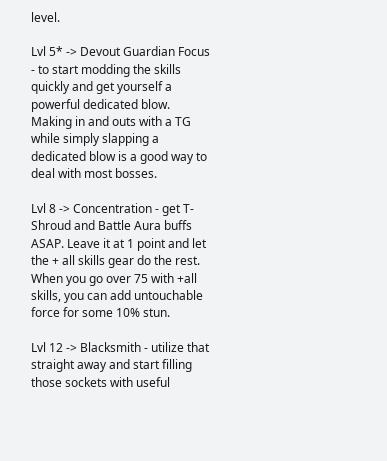level.

Lvl 5* -> Devout Guardian Focus - to start modding the skills quickly and get yourself a powerful dedicated blow. Making in and outs with a TG while simply slapping a dedicated blow is a good way to deal with most bosses.

Lvl 8 -> Concentration - get T-Shroud and Battle Aura buffs ASAP. Leave it at 1 point and let the + all skills gear do the rest. When you go over 75 with +all skills, you can add untouchable force for some 10% stun.

Lvl 12 -> Blacksmith - utilize that straight away and start filling those sockets with useful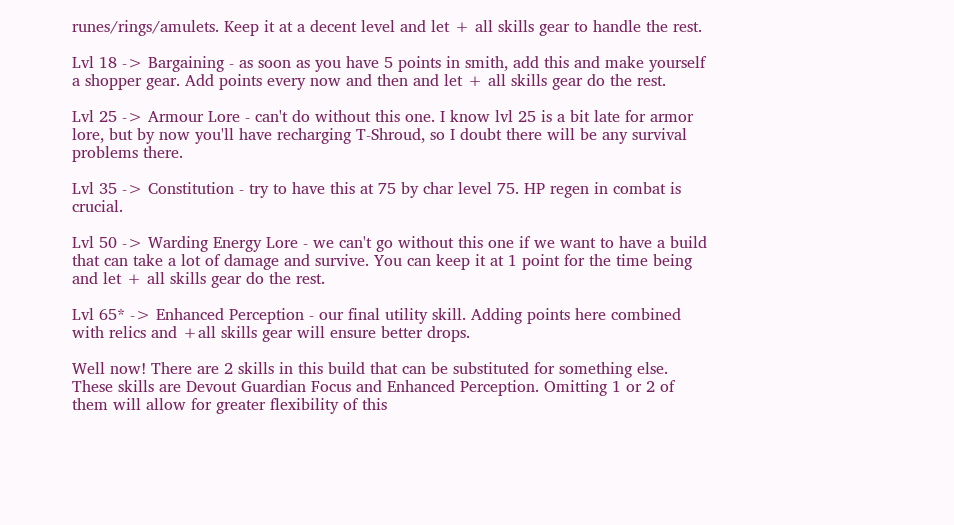runes/rings/amulets. Keep it at a decent level and let + all skills gear to handle the rest.

Lvl 18 -> Bargaining - as soon as you have 5 points in smith, add this and make yourself a shopper gear. Add points every now and then and let + all skills gear do the rest.

Lvl 25 -> Armour Lore - can't do without this one. I know lvl 25 is a bit late for armor lore, but by now you'll have recharging T-Shroud, so I doubt there will be any survival problems there.

Lvl 35 -> Constitution - try to have this at 75 by char level 75. HP regen in combat is crucial.

Lvl 50 -> Warding Energy Lore - we can't go without this one if we want to have a build that can take a lot of damage and survive. You can keep it at 1 point for the time being and let + all skills gear do the rest.

Lvl 65* -> Enhanced Perception - our final utility skill. Adding points here combined with relics and +all skills gear will ensure better drops.

Well now! There are 2 skills in this build that can be substituted for something else. These skills are Devout Guardian Focus and Enhanced Perception. Omitting 1 or 2 of them will allow for greater flexibility of this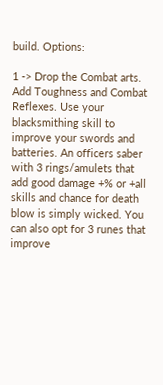build. Options:

1 -> Drop the Combat arts. Add Toughness and Combat Reflexes. Use your blacksmithing skill to improve your swords and batteries. An officers saber with 3 rings/amulets that add good damage +% or +all skills and chance for death blow is simply wicked. You can also opt for 3 runes that improve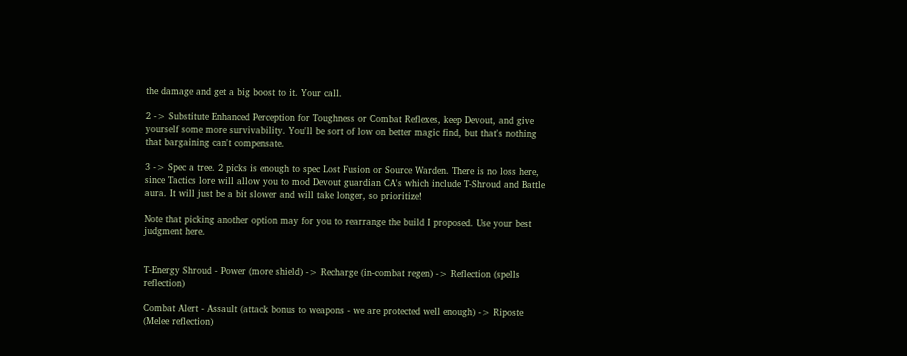the damage and get a big boost to it. Your call.

2 -> Substitute Enhanced Perception for Toughness or Combat Reflexes, keep Devout, and give yourself some more survivability. You'll be sort of low on better magic find, but that's nothing that bargaining can't compensate.

3 -> Spec a tree. 2 picks is enough to spec Lost Fusion or Source Warden. There is no loss here, since Tactics lore will allow you to mod Devout guardian CA's which include T-Shroud and Battle aura. It will just be a bit slower and will take longer, so prioritize!

Note that picking another option may for you to rearrange the build I proposed. Use your best judgment here.


T-Energy Shroud - Power (more shield) -> Recharge (in-combat regen) -> Reflection (spells reflection)

Combat Alert - Assault (attack bonus to weapons - we are protected well enough) -> Riposte (Melee reflection)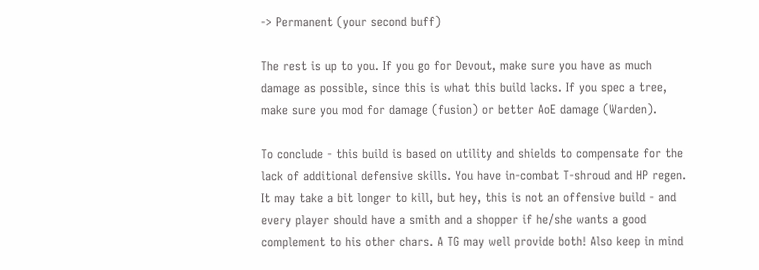-> Permanent (your second buff)

The rest is up to you. If you go for Devout, make sure you have as much damage as possible, since this is what this build lacks. If you spec a tree, make sure you mod for damage (fusion) or better AoE damage (Warden).

To conclude - this build is based on utility and shields to compensate for the lack of additional defensive skills. You have in-combat T-shroud and HP regen. It may take a bit longer to kill, but hey, this is not an offensive build - and every player should have a smith and a shopper if he/she wants a good complement to his other chars. A TG may well provide both! Also keep in mind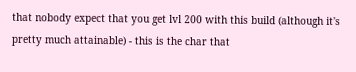that nobody expect that you get lvl 200 with this build (although it's pretty much attainable) - this is the char that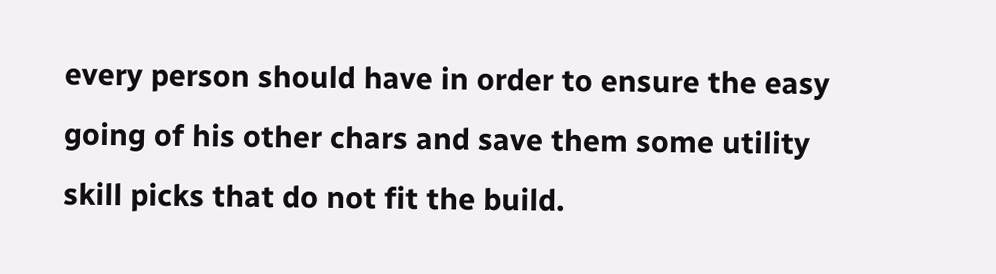every person should have in order to ensure the easy going of his other chars and save them some utility skill picks that do not fit the build.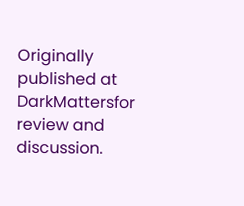Originally published at DarkMattersfor review and discussion.